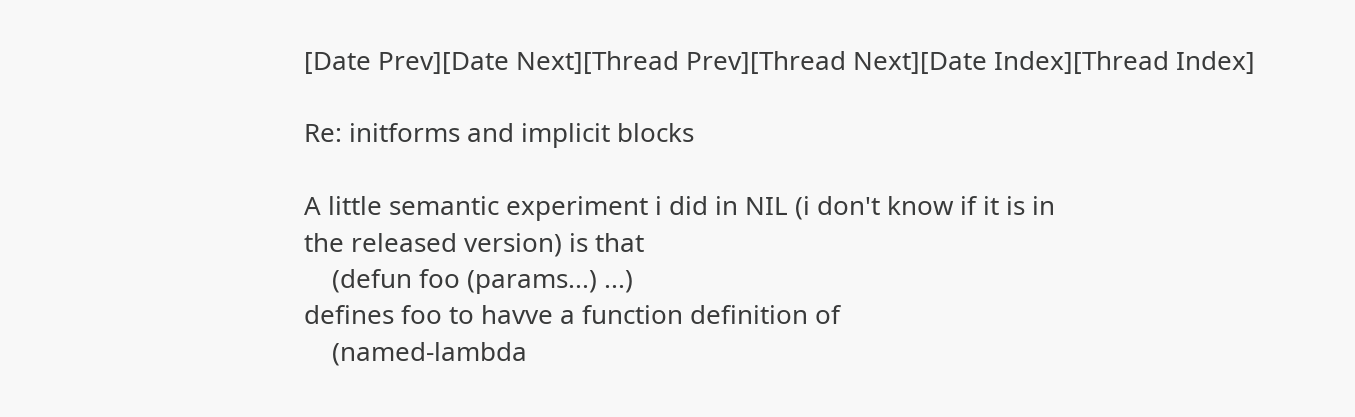[Date Prev][Date Next][Thread Prev][Thread Next][Date Index][Thread Index]

Re: initforms and implicit blocks

A little semantic experiment i did in NIL (i don't know if it is in
the released version) is that
    (defun foo (params...) ...)
defines foo to havve a function definition of
    (named-lambda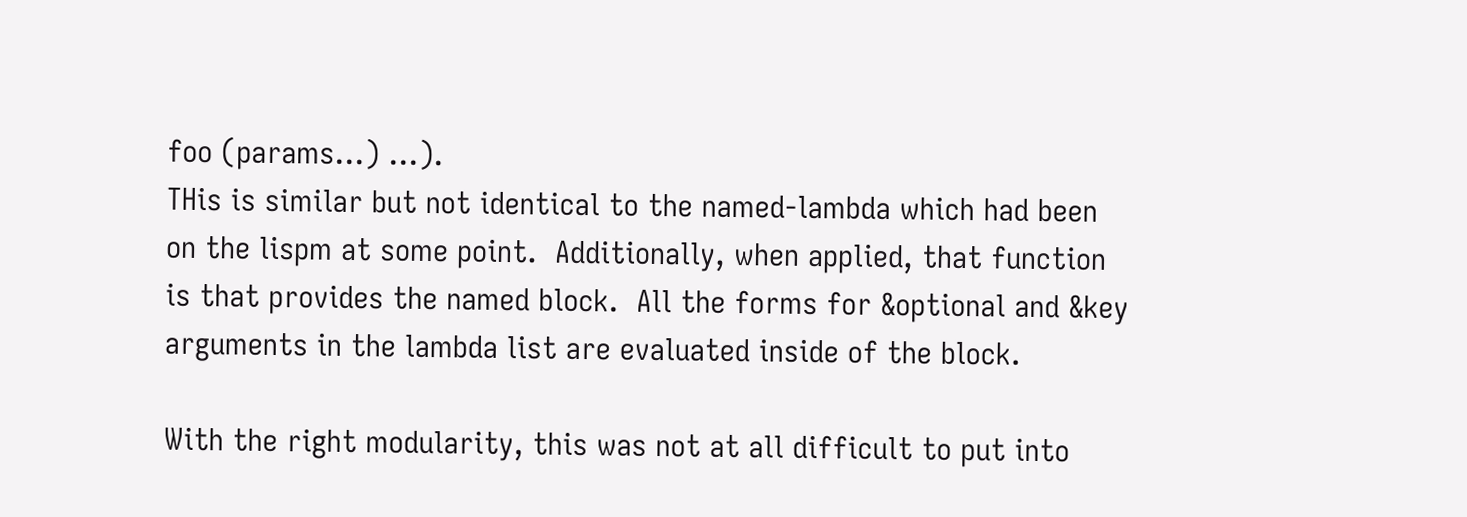foo (params...) ...).
THis is similar but not identical to the named-lambda which had been
on the lispm at some point.  Additionally, when applied, that function
is that provides the named block.  All the forms for &optional and &key
arguments in the lambda list are evaluated inside of the block.

With the right modularity, this was not at all difficult to put into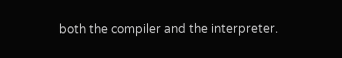both the compiler and the interpreter.